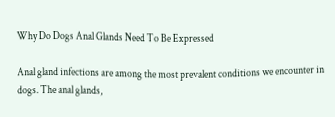Why Do Dogs Anal Glands Need To Be Expressed

Anal gland infections are among the most prevalent conditions we encounter in dogs. The anal glands,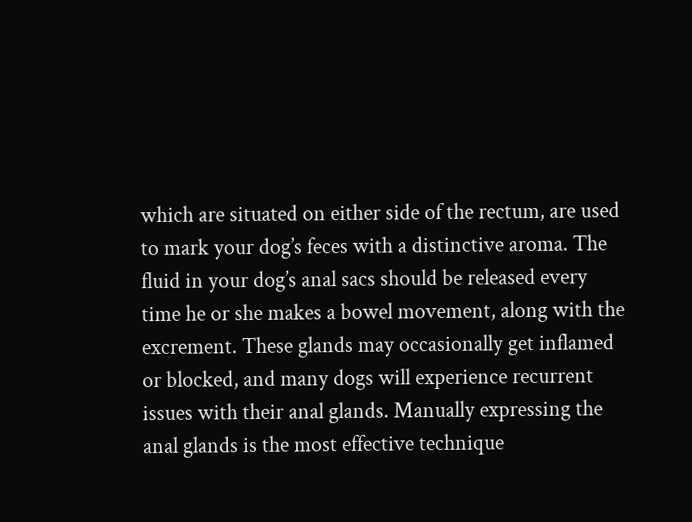which are situated on either side of the rectum, are used to mark your dog’s feces with a distinctive aroma. The fluid in your dog’s anal sacs should be released every time he or she makes a bowel movement, along with the excrement. These glands may occasionally get inflamed or blocked, and many dogs will experience recurrent issues with their anal glands. Manually expressing the anal glands is the most effective technique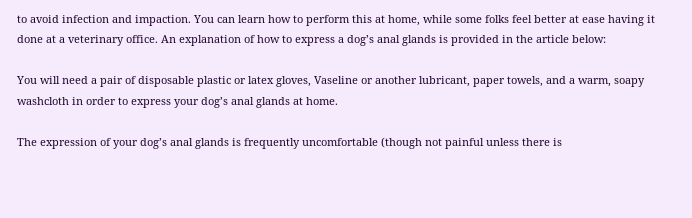to avoid infection and impaction. You can learn how to perform this at home, while some folks feel better at ease having it done at a veterinary office. An explanation of how to express a dog’s anal glands is provided in the article below:

You will need a pair of disposable plastic or latex gloves, Vaseline or another lubricant, paper towels, and a warm, soapy washcloth in order to express your dog’s anal glands at home.

The expression of your dog’s anal glands is frequently uncomfortable (though not painful unless there is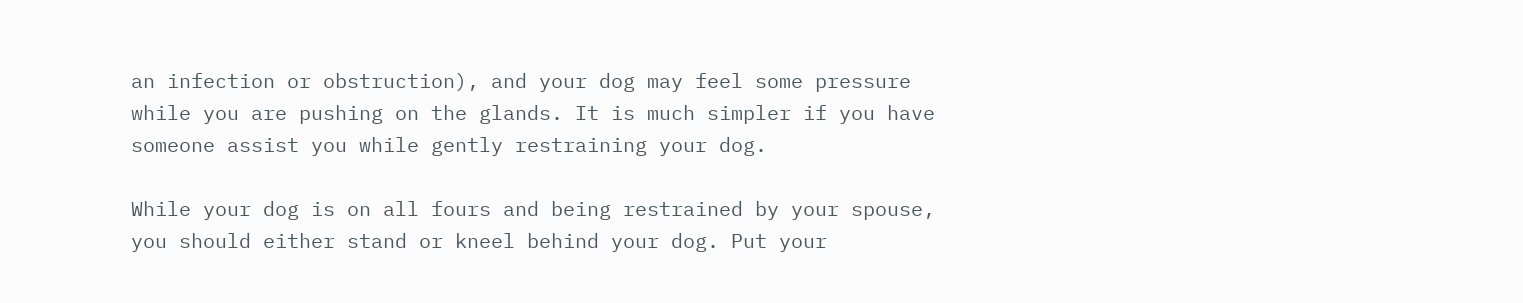an infection or obstruction), and your dog may feel some pressure while you are pushing on the glands. It is much simpler if you have someone assist you while gently restraining your dog.

While your dog is on all fours and being restrained by your spouse, you should either stand or kneel behind your dog. Put your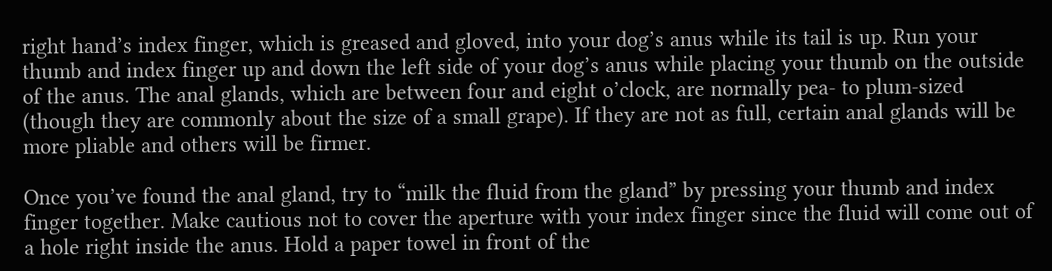right hand’s index finger, which is greased and gloved, into your dog’s anus while its tail is up. Run your thumb and index finger up and down the left side of your dog’s anus while placing your thumb on the outside of the anus. The anal glands, which are between four and eight o’clock, are normally pea- to plum-sized (though they are commonly about the size of a small grape). If they are not as full, certain anal glands will be more pliable and others will be firmer.

Once you’ve found the anal gland, try to “milk the fluid from the gland” by pressing your thumb and index finger together. Make cautious not to cover the aperture with your index finger since the fluid will come out of a hole right inside the anus. Hold a paper towel in front of the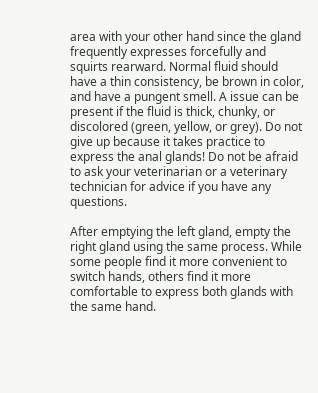area with your other hand since the gland frequently expresses forcefully and squirts rearward. Normal fluid should have a thin consistency, be brown in color, and have a pungent smell. A issue can be present if the fluid is thick, chunky, or discolored (green, yellow, or grey). Do not give up because it takes practice to express the anal glands! Do not be afraid to ask your veterinarian or a veterinary technician for advice if you have any questions.

After emptying the left gland, empty the right gland using the same process. While some people find it more convenient to switch hands, others find it more comfortable to express both glands with the same hand.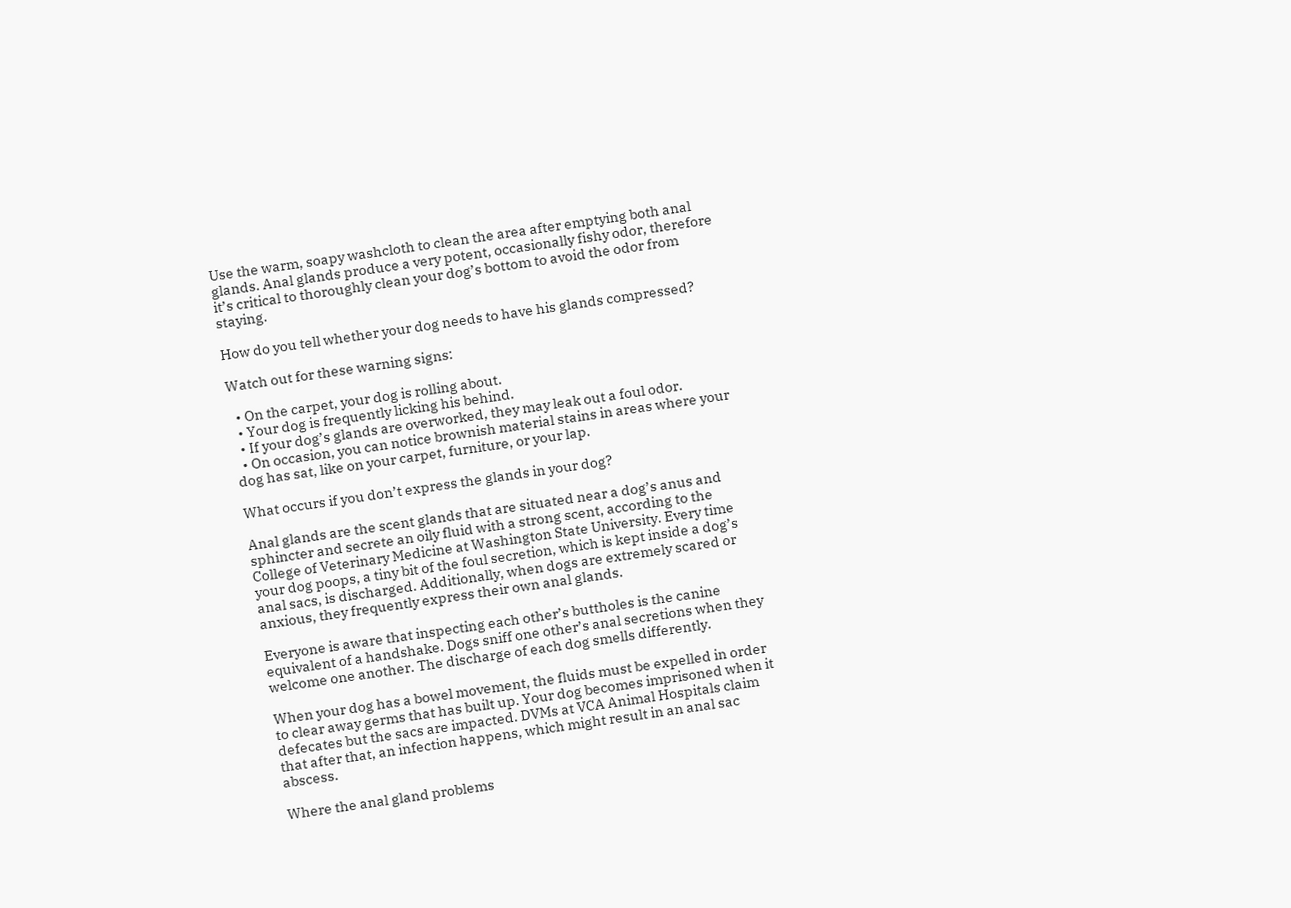Use the warm, soapy washcloth to clean the area after emptying both anal glands. Anal glands produce a very potent, occasionally fishy odor, therefore it’s critical to thoroughly clean your dog’s bottom to avoid the odor from staying.

How do you tell whether your dog needs to have his glands compressed?

Watch out for these warning signs:

  • On the carpet, your dog is rolling about.
  • Your dog is frequently licking his behind.
  • If your dog’s glands are overworked, they may leak out a foul odor.
  • On occasion, you can notice brownish material stains in areas where your dog has sat, like on your carpet, furniture, or your lap.

What occurs if you don’t express the glands in your dog?

Anal glands are the scent glands that are situated near a dog’s anus and sphincter and secrete an oily fluid with a strong scent, according to the College of Veterinary Medicine at Washington State University. Every time your dog poops, a tiny bit of the foul secretion, which is kept inside a dog’s anal sacs, is discharged. Additionally, when dogs are extremely scared or anxious, they frequently express their own anal glands.

Everyone is aware that inspecting each other’s buttholes is the canine equivalent of a handshake. Dogs sniff one other’s anal secretions when they welcome one another. The discharge of each dog smells differently.

When your dog has a bowel movement, the fluids must be expelled in order to clear away germs that has built up. Your dog becomes imprisoned when it defecates but the sacs are impacted. DVMs at VCA Animal Hospitals claim that after that, an infection happens, which might result in an anal sac abscess.

Where the anal gland problems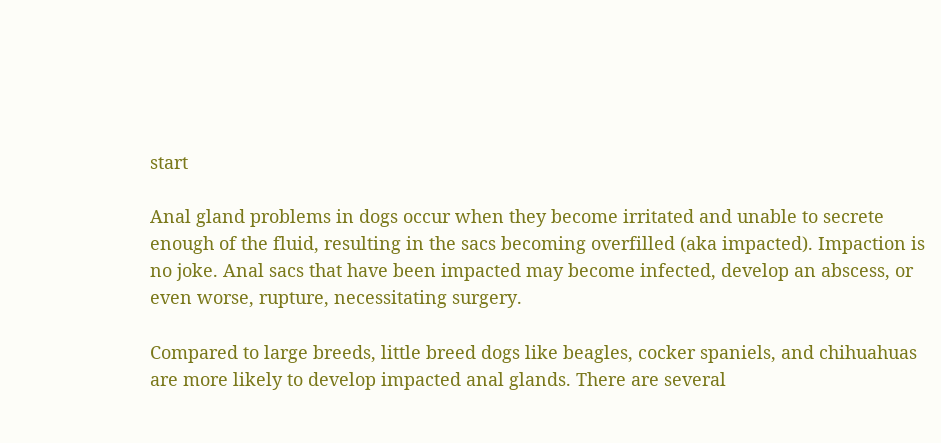start

Anal gland problems in dogs occur when they become irritated and unable to secrete enough of the fluid, resulting in the sacs becoming overfilled (aka impacted). Impaction is no joke. Anal sacs that have been impacted may become infected, develop an abscess, or even worse, rupture, necessitating surgery.

Compared to large breeds, little breed dogs like beagles, cocker spaniels, and chihuahuas are more likely to develop impacted anal glands. There are several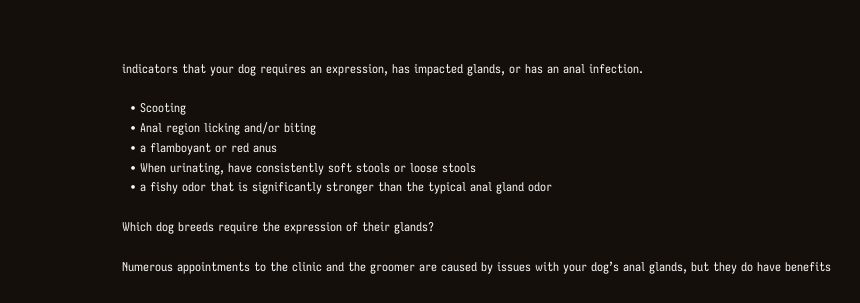indicators that your dog requires an expression, has impacted glands, or has an anal infection.

  • Scooting
  • Anal region licking and/or biting
  • a flamboyant or red anus
  • When urinating, have consistently soft stools or loose stools
  • a fishy odor that is significantly stronger than the typical anal gland odor

Which dog breeds require the expression of their glands?

Numerous appointments to the clinic and the groomer are caused by issues with your dog’s anal glands, but they do have benefits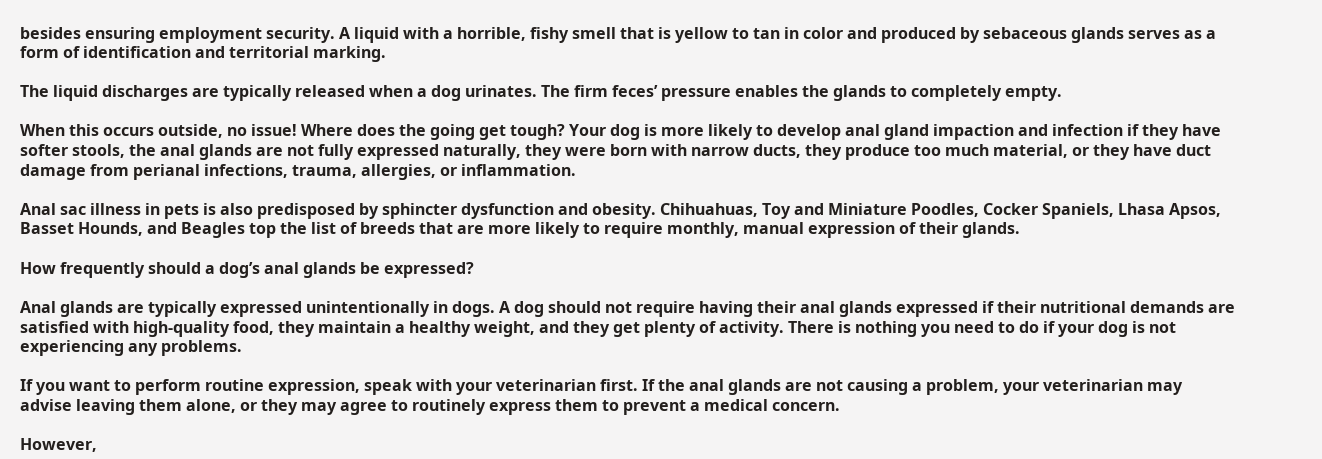besides ensuring employment security. A liquid with a horrible, fishy smell that is yellow to tan in color and produced by sebaceous glands serves as a form of identification and territorial marking.

The liquid discharges are typically released when a dog urinates. The firm feces’ pressure enables the glands to completely empty.

When this occurs outside, no issue! Where does the going get tough? Your dog is more likely to develop anal gland impaction and infection if they have softer stools, the anal glands are not fully expressed naturally, they were born with narrow ducts, they produce too much material, or they have duct damage from perianal infections, trauma, allergies, or inflammation.

Anal sac illness in pets is also predisposed by sphincter dysfunction and obesity. Chihuahuas, Toy and Miniature Poodles, Cocker Spaniels, Lhasa Apsos, Basset Hounds, and Beagles top the list of breeds that are more likely to require monthly, manual expression of their glands.

How frequently should a dog’s anal glands be expressed?

Anal glands are typically expressed unintentionally in dogs. A dog should not require having their anal glands expressed if their nutritional demands are satisfied with high-quality food, they maintain a healthy weight, and they get plenty of activity. There is nothing you need to do if your dog is not experiencing any problems.

If you want to perform routine expression, speak with your veterinarian first. If the anal glands are not causing a problem, your veterinarian may advise leaving them alone, or they may agree to routinely express them to prevent a medical concern.

However,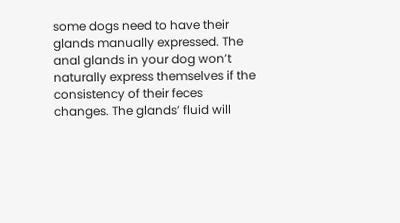some dogs need to have their glands manually expressed. The anal glands in your dog won’t naturally express themselves if the consistency of their feces changes. The glands’ fluid will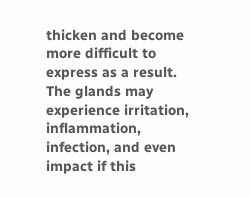thicken and become more difficult to express as a result. The glands may experience irritation, inflammation, infection, and even impact if this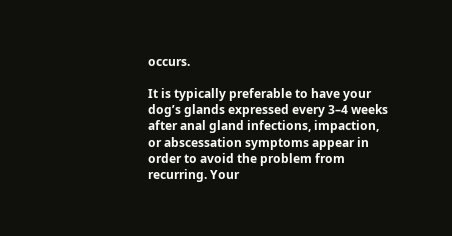occurs.

It is typically preferable to have your dog’s glands expressed every 3–4 weeks after anal gland infections, impaction, or abscessation symptoms appear in order to avoid the problem from recurring. Your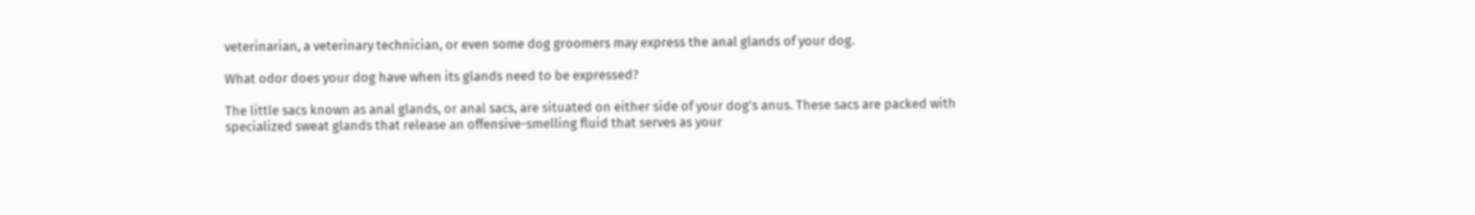veterinarian, a veterinary technician, or even some dog groomers may express the anal glands of your dog.

What odor does your dog have when its glands need to be expressed?

The little sacs known as anal glands, or anal sacs, are situated on either side of your dog’s anus. These sacs are packed with specialized sweat glands that release an offensive-smelling fluid that serves as your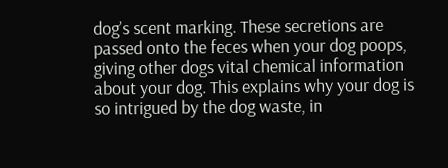dog’s scent marking. These secretions are passed onto the feces when your dog poops, giving other dogs vital chemical information about your dog. This explains why your dog is so intrigued by the dog waste, in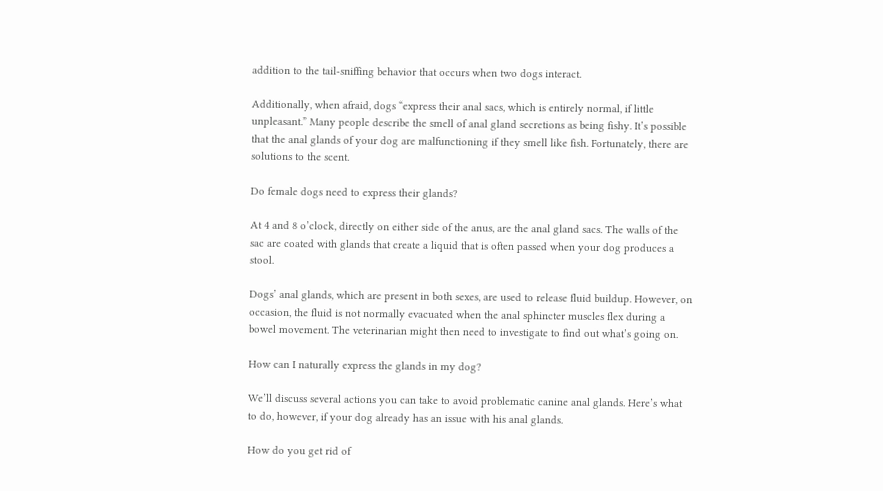addition to the tail-sniffing behavior that occurs when two dogs interact.

Additionally, when afraid, dogs “express their anal sacs, which is entirely normal, if little unpleasant.” Many people describe the smell of anal gland secretions as being fishy. It’s possible that the anal glands of your dog are malfunctioning if they smell like fish. Fortunately, there are solutions to the scent.

Do female dogs need to express their glands?

At 4 and 8 o’clock, directly on either side of the anus, are the anal gland sacs. The walls of the sac are coated with glands that create a liquid that is often passed when your dog produces a stool.

Dogs’ anal glands, which are present in both sexes, are used to release fluid buildup. However, on occasion, the fluid is not normally evacuated when the anal sphincter muscles flex during a bowel movement. The veterinarian might then need to investigate to find out what’s going on.

How can I naturally express the glands in my dog?

We’ll discuss several actions you can take to avoid problematic canine anal glands. Here’s what to do, however, if your dog already has an issue with his anal glands.

How do you get rid of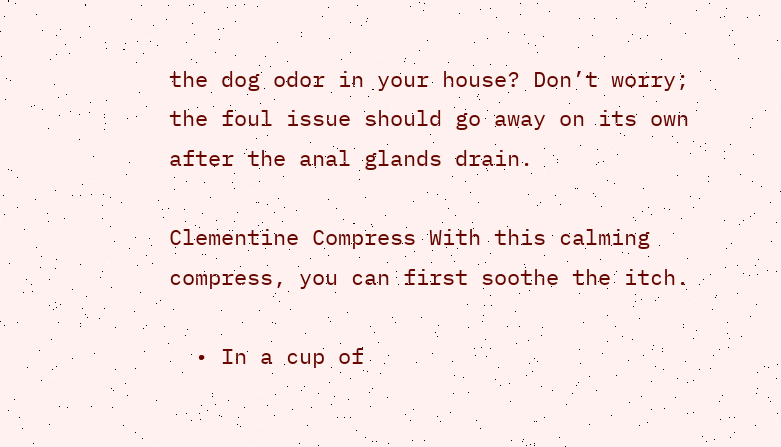the dog odor in your house? Don’t worry; the foul issue should go away on its own after the anal glands drain.

Clementine Compress With this calming compress, you can first soothe the itch.

  • In a cup of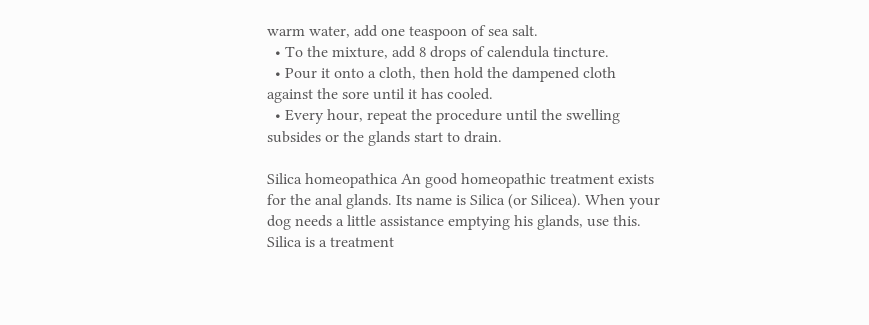warm water, add one teaspoon of sea salt.
  • To the mixture, add 8 drops of calendula tincture.
  • Pour it onto a cloth, then hold the dampened cloth against the sore until it has cooled.
  • Every hour, repeat the procedure until the swelling subsides or the glands start to drain.

Silica homeopathica An good homeopathic treatment exists for the anal glands. Its name is Silica (or Silicea). When your dog needs a little assistance emptying his glands, use this. Silica is a treatment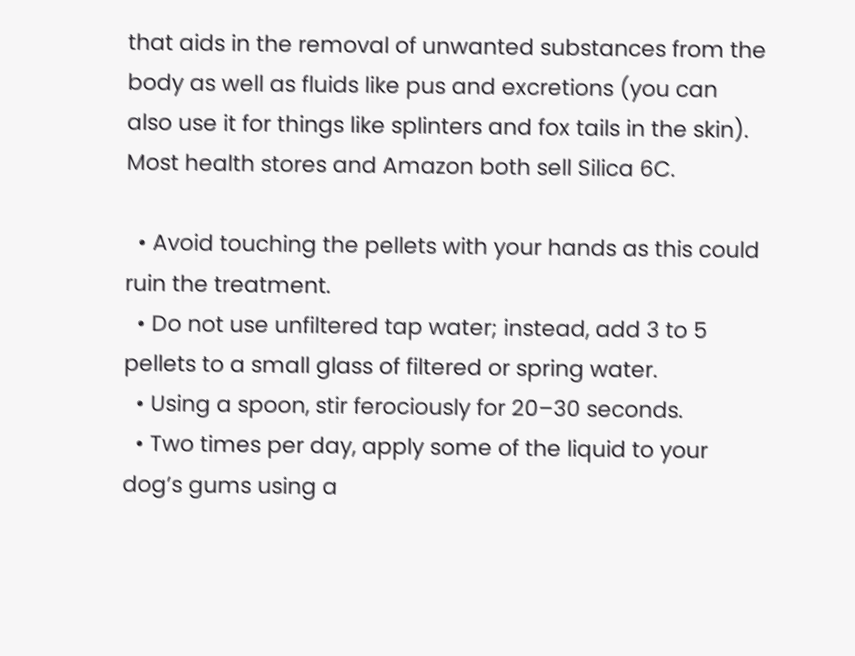that aids in the removal of unwanted substances from the body as well as fluids like pus and excretions (you can also use it for things like splinters and fox tails in the skin). Most health stores and Amazon both sell Silica 6C.

  • Avoid touching the pellets with your hands as this could ruin the treatment.
  • Do not use unfiltered tap water; instead, add 3 to 5 pellets to a small glass of filtered or spring water.
  • Using a spoon, stir ferociously for 20–30 seconds.
  • Two times per day, apply some of the liquid to your dog’s gums using a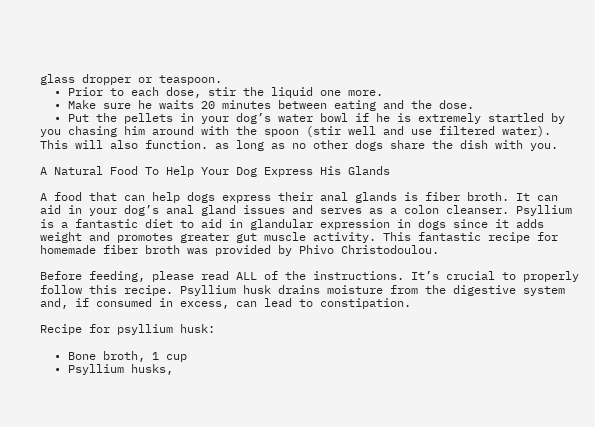glass dropper or teaspoon.
  • Prior to each dose, stir the liquid one more.
  • Make sure he waits 20 minutes between eating and the dose.
  • Put the pellets in your dog’s water bowl if he is extremely startled by you chasing him around with the spoon (stir well and use filtered water). This will also function. as long as no other dogs share the dish with you.

A Natural Food To Help Your Dog Express His Glands

A food that can help dogs express their anal glands is fiber broth. It can aid in your dog’s anal gland issues and serves as a colon cleanser. Psyllium is a fantastic diet to aid in glandular expression in dogs since it adds weight and promotes greater gut muscle activity. This fantastic recipe for homemade fiber broth was provided by Phivo Christodoulou.

Before feeding, please read ALL of the instructions. It’s crucial to properly follow this recipe. Psyllium husk drains moisture from the digestive system and, if consumed in excess, can lead to constipation.

Recipe for psyllium husk:

  • Bone broth, 1 cup
  • Psyllium husks,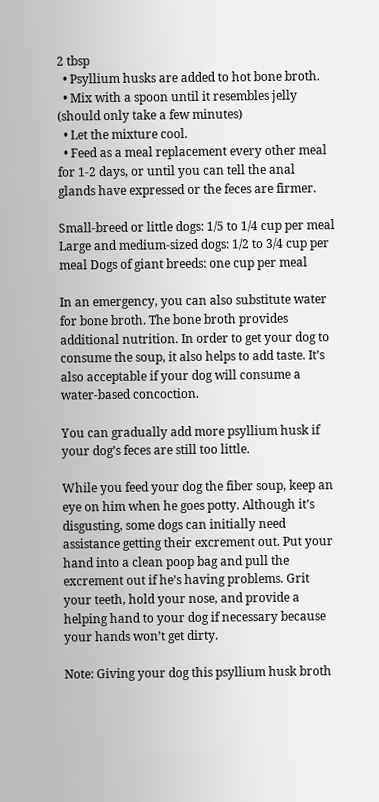2 tbsp
  • Psyllium husks are added to hot bone broth.
  • Mix with a spoon until it resembles jelly (should only take a few minutes)
  • Let the mixture cool.
  • Feed as a meal replacement every other meal for 1-2 days, or until you can tell the anal glands have expressed or the feces are firmer.

Small-breed or little dogs: 1/5 to 1/4 cup per meal Large and medium-sized dogs: 1/2 to 3/4 cup per meal Dogs of giant breeds: one cup per meal

In an emergency, you can also substitute water for bone broth. The bone broth provides additional nutrition. In order to get your dog to consume the soup, it also helps to add taste. It’s also acceptable if your dog will consume a water-based concoction.

You can gradually add more psyllium husk if your dog’s feces are still too little.

While you feed your dog the fiber soup, keep an eye on him when he goes potty. Although it’s disgusting, some dogs can initially need assistance getting their excrement out. Put your hand into a clean poop bag and pull the excrement out if he’s having problems. Grit your teeth, hold your nose, and provide a helping hand to your dog if necessary because your hands won’t get dirty.

Note: Giving your dog this psyllium husk broth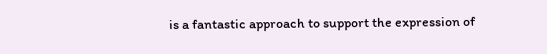is a fantastic approach to support the expression of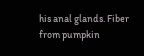his anal glands. Fiber from pumpkin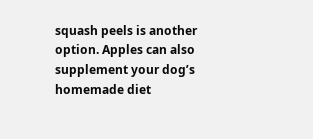squash peels is another option. Apples can also supplement your dog’s homemade diet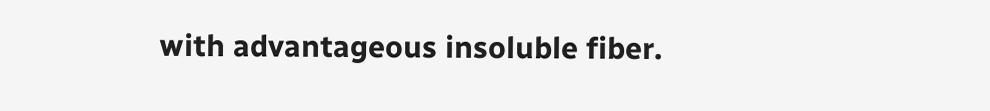with advantageous insoluble fiber.